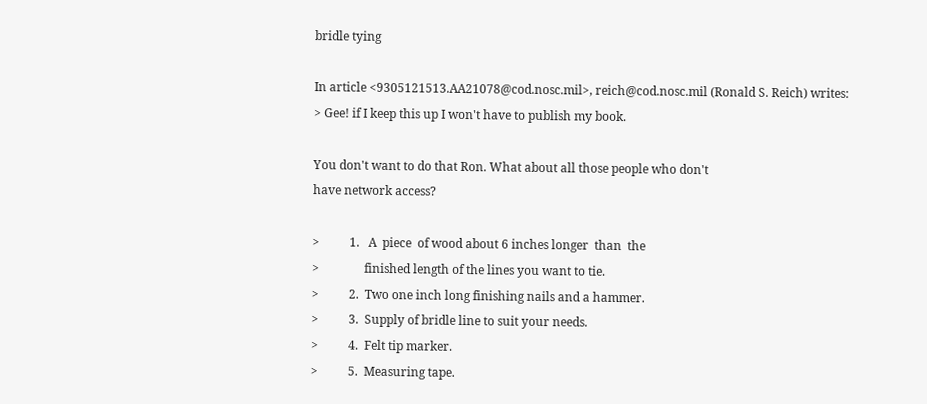bridle tying

In article <9305121513.AA21078@cod.nosc.mil>, reich@cod.nosc.mil (Ronald S. Reich) writes:
> Gee! if I keep this up I won't have to publish my book.

You don't want to do that Ron. What about all those people who don't
have network access?

>          1.   A  piece  of wood about 6 inches longer  than  the
>               finished length of the lines you want to tie.
>          2.  Two one inch long finishing nails and a hammer.
>          3.  Supply of bridle line to suit your needs.
>          4.  Felt tip marker.
>          5.  Measuring tape.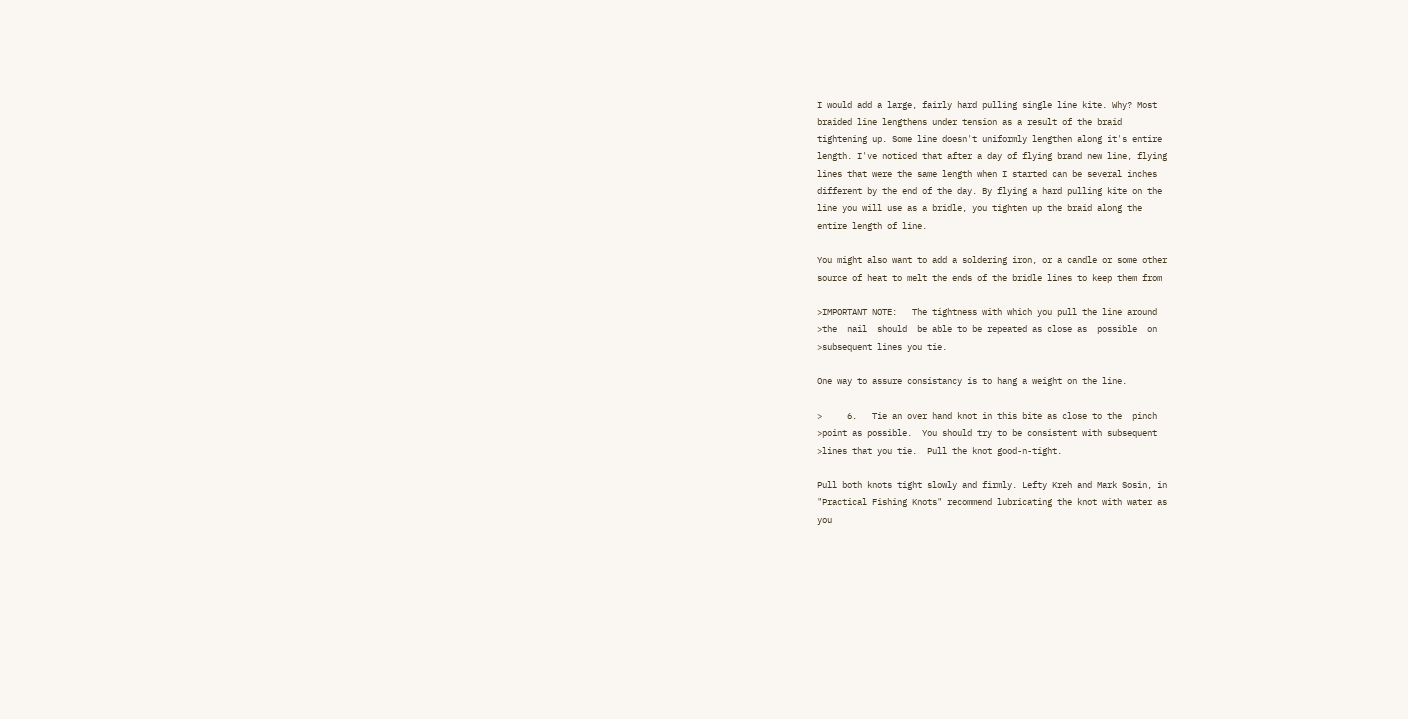I would add a large, fairly hard pulling single line kite. Why? Most
braided line lengthens under tension as a result of the braid
tightening up. Some line doesn't uniformly lengthen along it's entire
length. I've noticed that after a day of flying brand new line, flying
lines that were the same length when I started can be several inches
different by the end of the day. By flying a hard pulling kite on the
line you will use as a bridle, you tighten up the braid along the
entire length of line.

You might also want to add a soldering iron, or a candle or some other
source of heat to melt the ends of the bridle lines to keep them from

>IMPORTANT NOTE:   The tightness with which you pull the line around
>the  nail  should  be able to be repeated as close as  possible  on
>subsequent lines you tie.

One way to assure consistancy is to hang a weight on the line.

>     6.   Tie an over hand knot in this bite as close to the  pinch
>point as possible.  You should try to be consistent with subsequent
>lines that you tie.  Pull the knot good-n-tight.

Pull both knots tight slowly and firmly. Lefty Kreh and Mark Sosin, in
"Practical Fishing Knots" recommend lubricating the knot with water as
you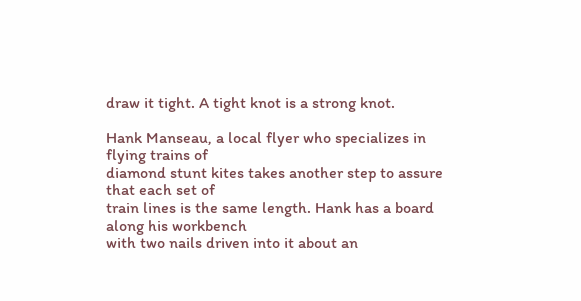draw it tight. A tight knot is a strong knot.

Hank Manseau, a local flyer who specializes in flying trains of
diamond stunt kites takes another step to assure that each set of
train lines is the same length. Hank has a board along his workbench
with two nails driven into it about an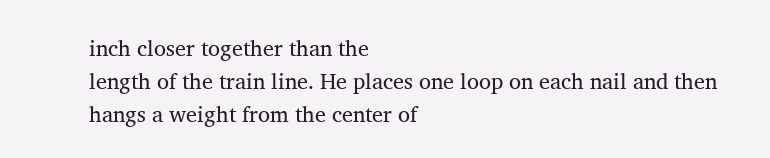inch closer together than the
length of the train line. He places one loop on each nail and then
hangs a weight from the center of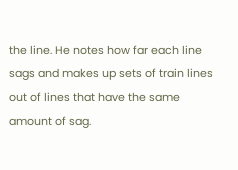the line. He notes how far each line
sags and makes up sets of train lines out of lines that have the same
amount of sag.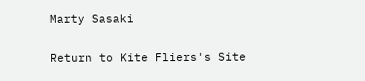Marty Sasaki

Return to Kite Fliers's Site